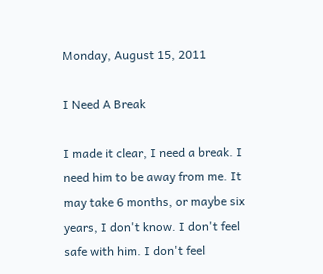Monday, August 15, 2011

I Need A Break

I made it clear, I need a break. I need him to be away from me. It may take 6 months, or maybe six years, I don't know. I don't feel safe with him. I don't feel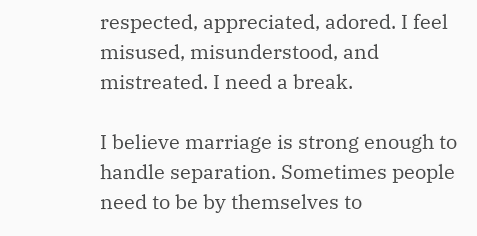respected, appreciated, adored. I feel misused, misunderstood, and mistreated. I need a break.

I believe marriage is strong enough to handle separation. Sometimes people need to be by themselves to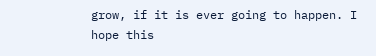grow, if it is ever going to happen. I hope this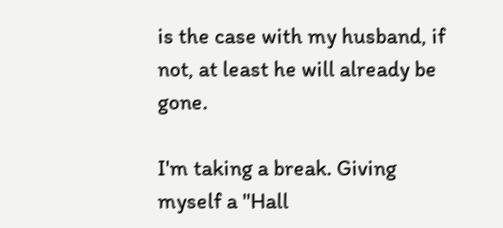is the case with my husband, if not, at least he will already be gone.

I'm taking a break. Giving myself a "Hall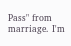Pass" from marriage. I'm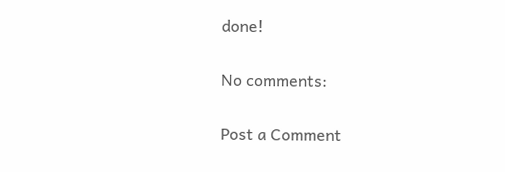done!

No comments:

Post a Comment